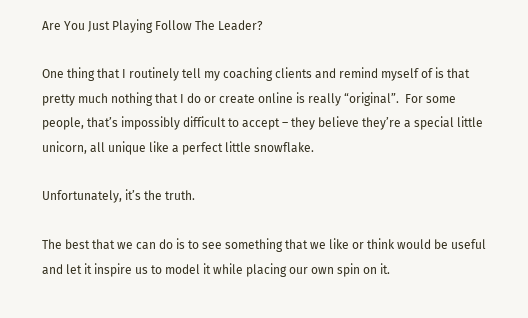Are You Just Playing Follow The Leader?

One thing that I routinely tell my coaching clients and remind myself of is that pretty much nothing that I do or create online is really “original”.  For some people, that’s impossibly difficult to accept – they believe they’re a special little unicorn, all unique like a perfect little snowflake.

Unfortunately, it’s the truth.

The best that we can do is to see something that we like or think would be useful and let it inspire us to model it while placing our own spin on it.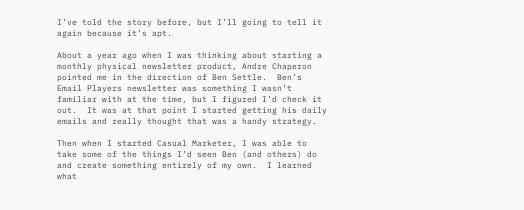I’ve told the story before, but I’ll going to tell it again because it’s apt.

About a year ago when I was thinking about starting a monthly physical newsletter product, Andre Chaperon pointed me in the direction of Ben Settle.  Ben’s Email Players newsletter was something I wasn’t familiar with at the time, but I figured I’d check it out.  It was at that point I started getting his daily emails and really thought that was a handy strategy.

Then when I started Casual Marketer, I was able to take some of the things I’d seen Ben (and others) do and create something entirely of my own.  I learned what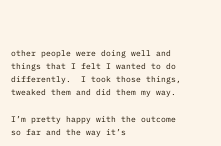other people were doing well and things that I felt I wanted to do differently.  I took those things, tweaked them and did them my way.

I’m pretty happy with the outcome so far and the way it’s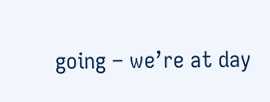going – we’re at day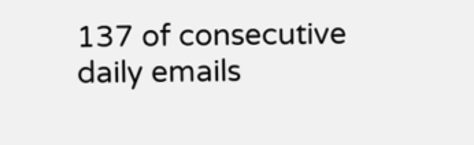137 of consecutive daily emails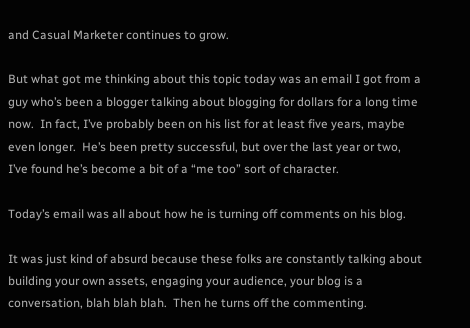and Casual Marketer continues to grow.

But what got me thinking about this topic today was an email I got from a guy who’s been a blogger talking about blogging for dollars for a long time now.  In fact, I’ve probably been on his list for at least five years, maybe even longer.  He’s been pretty successful, but over the last year or two, I’ve found he’s become a bit of a “me too” sort of character.

Today’s email was all about how he is turning off comments on his blog.

It was just kind of absurd because these folks are constantly talking about building your own assets, engaging your audience, your blog is a conversation, blah blah blah.  Then he turns off the commenting.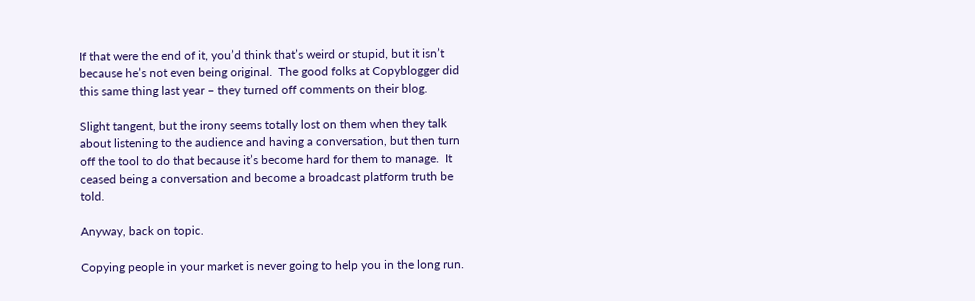If that were the end of it, you’d think that’s weird or stupid, but it isn’t because he’s not even being original.  The good folks at Copyblogger did this same thing last year – they turned off comments on their blog.

Slight tangent, but the irony seems totally lost on them when they talk about listening to the audience and having a conversation, but then turn off the tool to do that because it’s become hard for them to manage.  It ceased being a conversation and become a broadcast platform truth be told.

Anyway, back on topic.

Copying people in your market is never going to help you in the long run.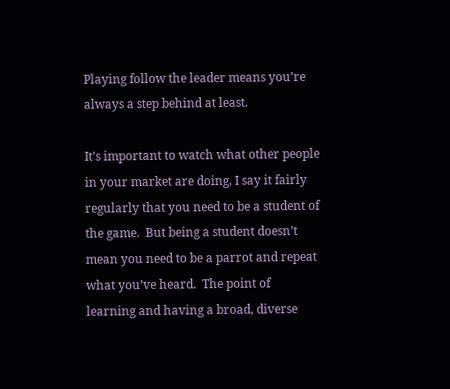Playing follow the leader means you’re always a step behind at least.

It’s important to watch what other people in your market are doing, I say it fairly regularly that you need to be a student of the game.  But being a student doesn’t mean you need to be a parrot and repeat what you’ve heard.  The point of learning and having a broad, diverse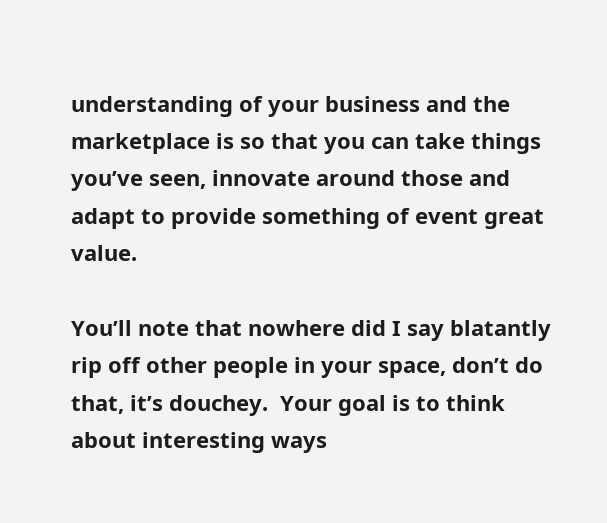understanding of your business and the marketplace is so that you can take things you’ve seen, innovate around those and adapt to provide something of event great value.

You’ll note that nowhere did I say blatantly rip off other people in your space, don’t do that, it’s douchey.  Your goal is to think about interesting ways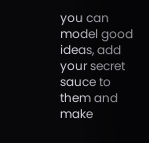you can model good ideas, add your secret sauce to them and make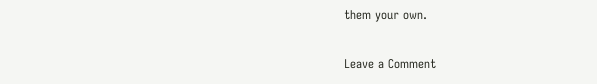them your own.

Leave a Comment